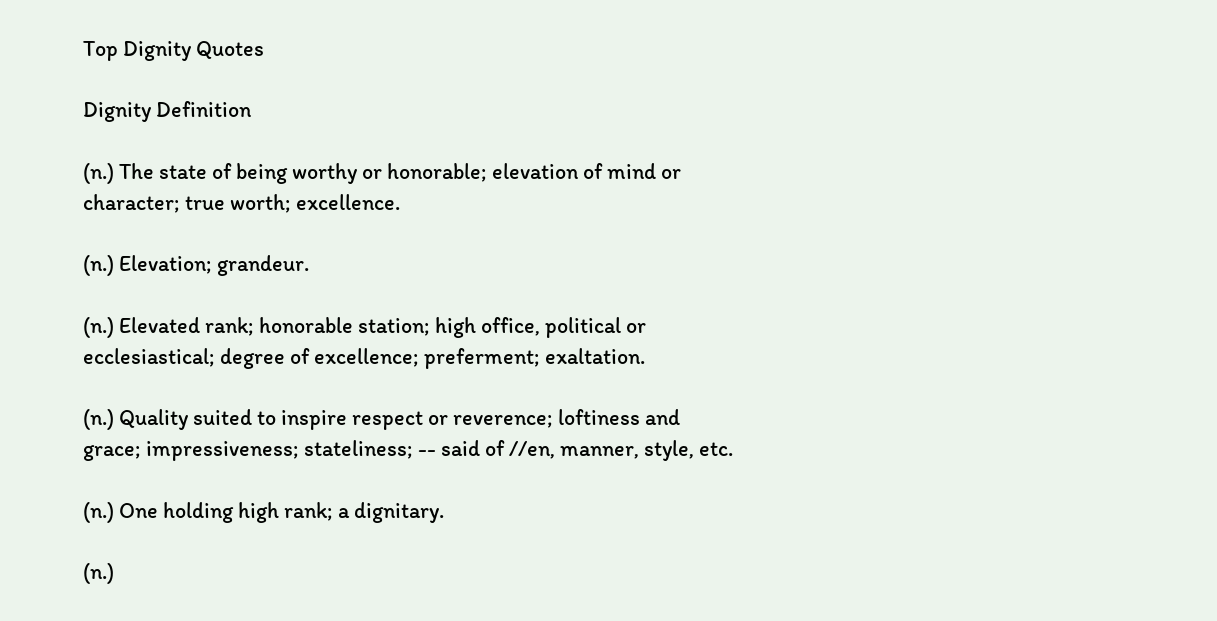Top Dignity Quotes

Dignity Definition

(n.) The state of being worthy or honorable; elevation of mind or character; true worth; excellence.

(n.) Elevation; grandeur.

(n.) Elevated rank; honorable station; high office, political or ecclesiastical; degree of excellence; preferment; exaltation.

(n.) Quality suited to inspire respect or reverence; loftiness and grace; impressiveness; stateliness; -- said of //en, manner, style, etc.

(n.) One holding high rank; a dignitary.

(n.)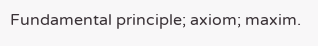Fundamental principle; axiom; maxim.